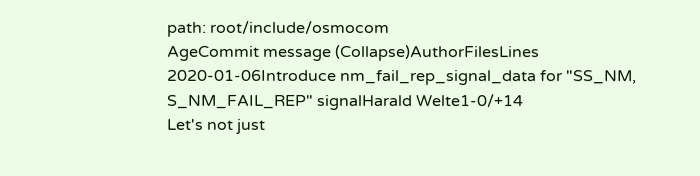path: root/include/osmocom
AgeCommit message (Collapse)AuthorFilesLines
2020-01-06Introduce nm_fail_rep_signal_data for "SS_NM, S_NM_FAIL_REP" signalHarald Welte1-0/+14
Let's not just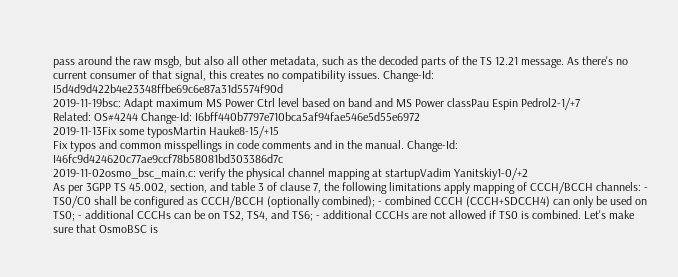pass around the raw msgb, but also all other metadata, such as the decoded parts of the TS 12.21 message. As there's no current consumer of that signal, this creates no compatibility issues. Change-Id: I5d4d9d422b4e23348ffbe69c6e87a31d5574f90d
2019-11-19bsc: Adapt maximum MS Power Ctrl level based on band and MS Power classPau Espin Pedrol2-1/+7
Related: OS#4244 Change-Id: I6bff440b7797e710bca5af94fae546e5d55e6972
2019-11-13Fix some typosMartin Hauke8-15/+15
Fix typos and common misspellings in code comments and in the manual. Change-Id: I46fc9d424620c77ae9ccf78b58081bd303386d7c
2019-11-02osmo_bsc_main.c: verify the physical channel mapping at startupVadim Yanitskiy1-0/+2
As per 3GPP TS 45.002, section, and table 3 of clause 7, the following limitations apply mapping of CCCH/BCCH channels: - TS0/C0 shall be configured as CCCH/BCCH (optionally combined); - combined CCCH (CCCH+SDCCH4) can only be used on TS0; - additional CCCHs can be on TS2, TS4, and TS6; - additional CCCHs are not allowed if TS0 is combined. Let's make sure that OsmoBSC is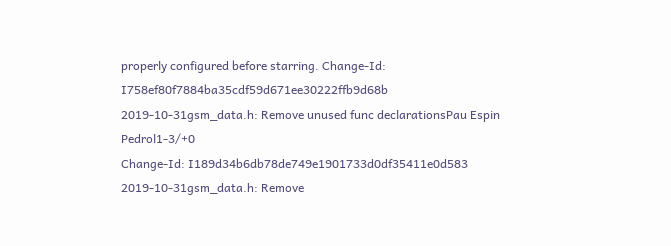properly configured before starring. Change-Id: I758ef80f7884ba35cdf59d671ee30222ffb9d68b
2019-10-31gsm_data.h: Remove unused func declarationsPau Espin Pedrol1-3/+0
Change-Id: I189d34b6db78de749e1901733d0df35411e0d583
2019-10-31gsm_data.h: Remove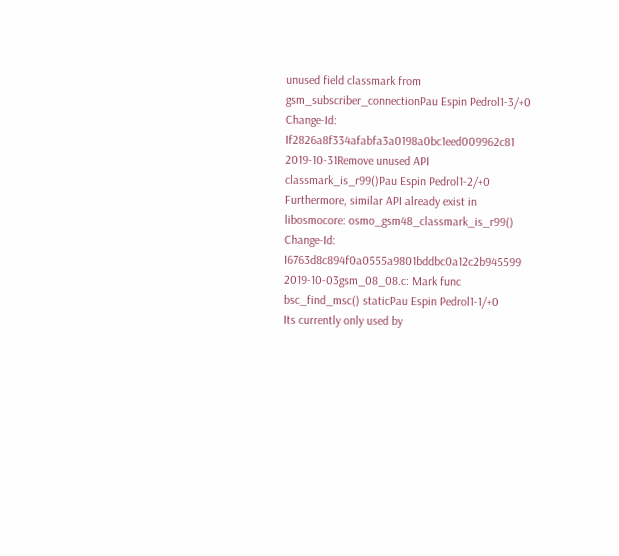unused field classmark from gsm_subscriber_connectionPau Espin Pedrol1-3/+0
Change-Id: If2826a8f334afabfa3a0198a0bc1eed009962c81
2019-10-31Remove unused API classmark_is_r99()Pau Espin Pedrol1-2/+0
Furthermore, similar API already exist in libosmocore: osmo_gsm48_classmark_is_r99() Change-Id: I6763d8c894f0a0555a9801bddbc0a12c2b945599
2019-10-03gsm_08_08.c: Mark func bsc_find_msc() staticPau Espin Pedrol1-1/+0
Its currently only used by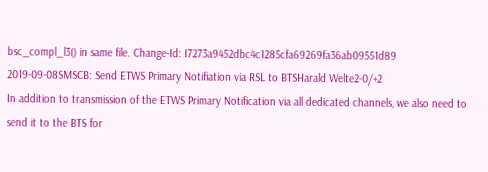bsc_compl_l3() in same file. Change-Id: I7273a9452dbc4c1285cfa69269fa36ab09551d89
2019-09-08SMSCB: Send ETWS Primary Notifiation via RSL to BTSHarald Welte2-0/+2
In addition to transmission of the ETWS Primary Notification via all dedicated channels, we also need to send it to the BTS for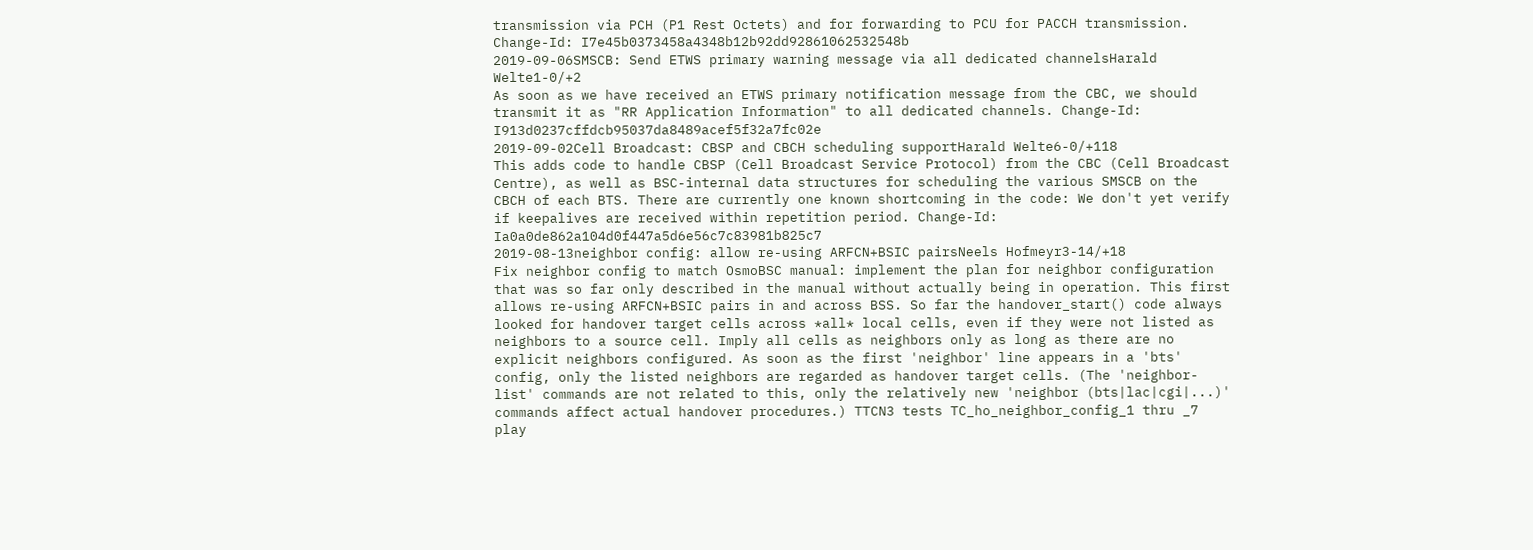transmission via PCH (P1 Rest Octets) and for forwarding to PCU for PACCH transmission. Change-Id: I7e45b0373458a4348b12b92dd92861062532548b
2019-09-06SMSCB: Send ETWS primary warning message via all dedicated channelsHarald Welte1-0/+2
As soon as we have received an ETWS primary notification message from the CBC, we should transmit it as "RR Application Information" to all dedicated channels. Change-Id: I913d0237cffdcb95037da8489acef5f32a7fc02e
2019-09-02Cell Broadcast: CBSP and CBCH scheduling supportHarald Welte6-0/+118
This adds code to handle CBSP (Cell Broadcast Service Protocol) from the CBC (Cell Broadcast Centre), as well as BSC-internal data structures for scheduling the various SMSCB on the CBCH of each BTS. There are currently one known shortcoming in the code: We don't yet verify if keepalives are received within repetition period. Change-Id: Ia0a0de862a104d0f447a5d6e56c7c83981b825c7
2019-08-13neighbor config: allow re-using ARFCN+BSIC pairsNeels Hofmeyr3-14/+18
Fix neighbor config to match OsmoBSC manual: implement the plan for neighbor configuration that was so far only described in the manual without actually being in operation. This first allows re-using ARFCN+BSIC pairs in and across BSS. So far the handover_start() code always looked for handover target cells across *all* local cells, even if they were not listed as neighbors to a source cell. Imply all cells as neighbors only as long as there are no explicit neighbors configured. As soon as the first 'neighbor' line appears in a 'bts' config, only the listed neighbors are regarded as handover target cells. (The 'neighbor-list' commands are not related to this, only the relatively new 'neighbor (bts|lac|cgi|...)' commands affect actual handover procedures.) TTCN3 tests TC_ho_neighbor_config_1 thru _7 play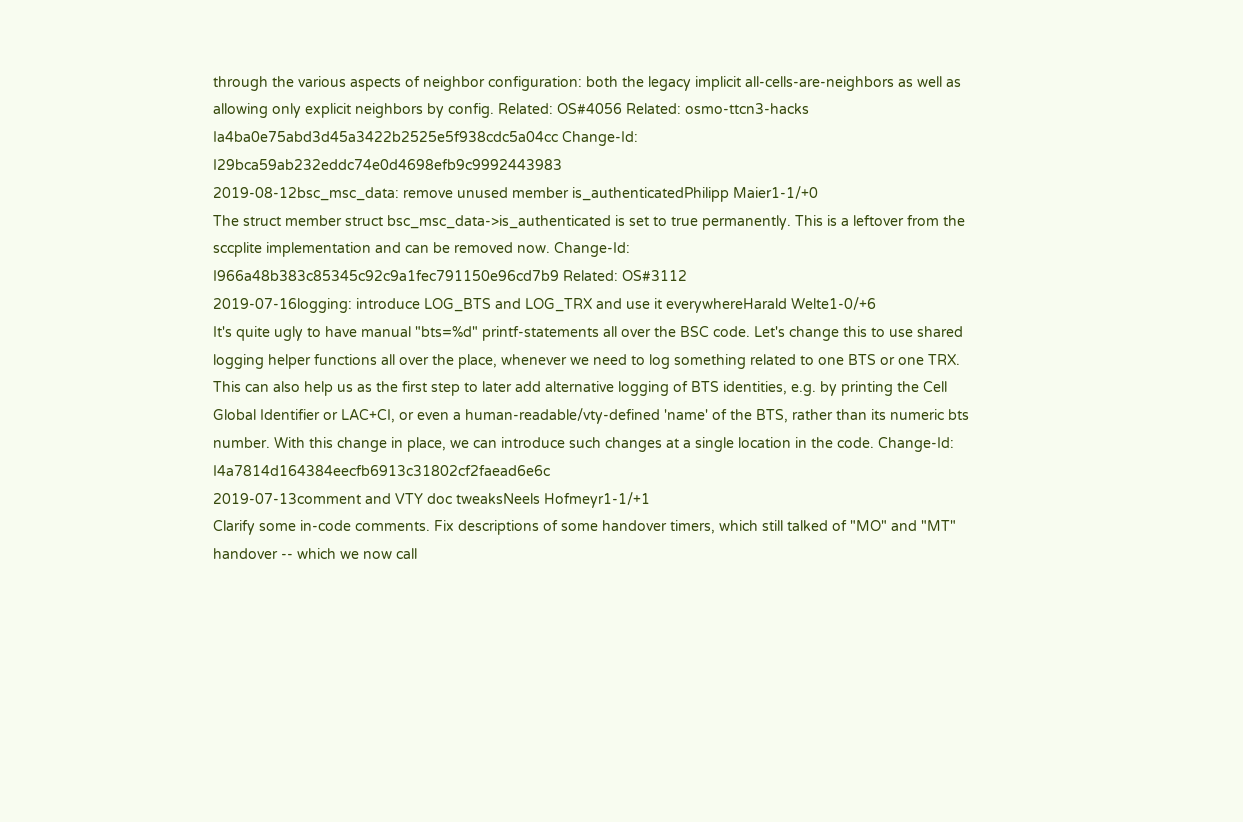through the various aspects of neighbor configuration: both the legacy implicit all-cells-are-neighbors as well as allowing only explicit neighbors by config. Related: OS#4056 Related: osmo-ttcn3-hacks Ia4ba0e75abd3d45a3422b2525e5f938cdc5a04cc Change-Id: I29bca59ab232eddc74e0d4698efb9c9992443983
2019-08-12bsc_msc_data: remove unused member is_authenticatedPhilipp Maier1-1/+0
The struct member struct bsc_msc_data->is_authenticated is set to true permanently. This is a leftover from the sccplite implementation and can be removed now. Change-Id: I966a48b383c85345c92c9a1fec791150e96cd7b9 Related: OS#3112
2019-07-16logging: introduce LOG_BTS and LOG_TRX and use it everywhereHarald Welte1-0/+6
It's quite ugly to have manual "bts=%d" printf-statements all over the BSC code. Let's change this to use shared logging helper functions all over the place, whenever we need to log something related to one BTS or one TRX. This can also help us as the first step to later add alternative logging of BTS identities, e.g. by printing the Cell Global Identifier or LAC+CI, or even a human-readable/vty-defined 'name' of the BTS, rather than its numeric bts number. With this change in place, we can introduce such changes at a single location in the code. Change-Id: I4a7814d164384eecfb6913c31802cf2faead6e6c
2019-07-13comment and VTY doc tweaksNeels Hofmeyr1-1/+1
Clarify some in-code comments. Fix descriptions of some handover timers, which still talked of "MO" and "MT" handover -- which we now call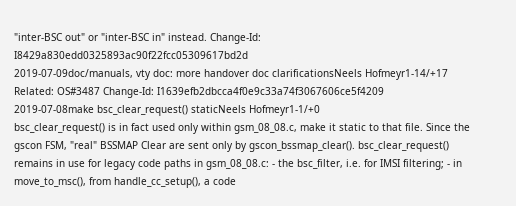"inter-BSC out" or "inter-BSC in" instead. Change-Id: I8429a830edd0325893ac90f22fcc05309617bd2d
2019-07-09doc/manuals, vty doc: more handover doc clarificationsNeels Hofmeyr1-14/+17
Related: OS#3487 Change-Id: I1639efb2dbcca4f0e9c33a74f3067606ce5f4209
2019-07-08make bsc_clear_request() staticNeels Hofmeyr1-1/+0
bsc_clear_request() is in fact used only within gsm_08_08.c, make it static to that file. Since the gscon FSM, "real" BSSMAP Clear are sent only by gscon_bssmap_clear(). bsc_clear_request() remains in use for legacy code paths in gsm_08_08.c: - the bsc_filter, i.e. for IMSI filtering; - in move_to_msc(), from handle_cc_setup(), a code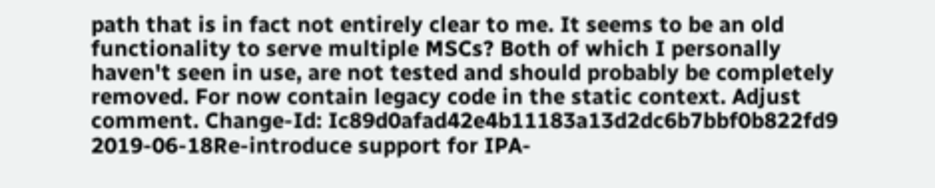path that is in fact not entirely clear to me. It seems to be an old functionality to serve multiple MSCs? Both of which I personally haven't seen in use, are not tested and should probably be completely removed. For now contain legacy code in the static context. Adjust comment. Change-Id: Ic89d0afad42e4b11183a13d2dc6b7bbf0b822fd9
2019-06-18Re-introduce support for IPA-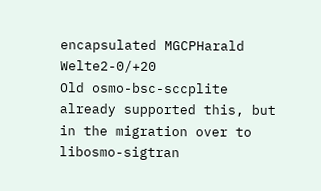encapsulated MGCPHarald Welte2-0/+20
Old osmo-bsc-sccplite already supported this, but in the migration over to libosmo-sigtran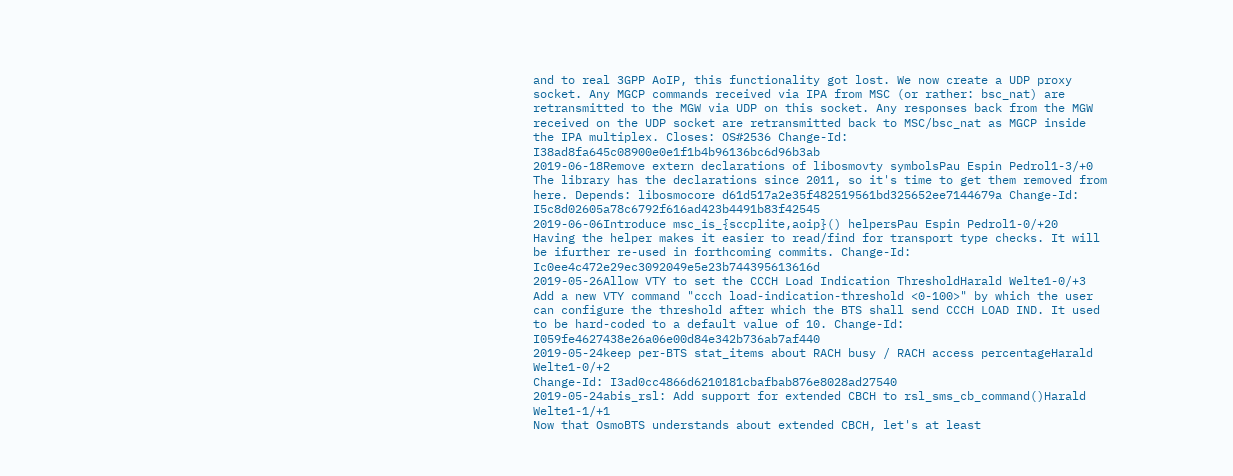and to real 3GPP AoIP, this functionality got lost. We now create a UDP proxy socket. Any MGCP commands received via IPA from MSC (or rather: bsc_nat) are retransmitted to the MGW via UDP on this socket. Any responses back from the MGW received on the UDP socket are retransmitted back to MSC/bsc_nat as MGCP inside the IPA multiplex. Closes: OS#2536 Change-Id: I38ad8fa645c08900e0e1f1b4b96136bc6d96b3ab
2019-06-18Remove extern declarations of libosmovty symbolsPau Espin Pedrol1-3/+0
The library has the declarations since 2011, so it's time to get them removed from here. Depends: libosmocore d61d517a2e35f482519561bd325652ee7144679a Change-Id: I5c8d02605a78c6792f616ad423b4491b83f42545
2019-06-06Introduce msc_is_{sccplite,aoip}() helpersPau Espin Pedrol1-0/+20
Having the helper makes it easier to read/find for transport type checks. It will be ifurther re-used in forthcoming commits. Change-Id: Ic0ee4c472e29ec3092049e5e23b744395613616d
2019-05-26Allow VTY to set the CCCH Load Indication ThresholdHarald Welte1-0/+3
Add a new VTY command "ccch load-indication-threshold <0-100>" by which the user can configure the threshold after which the BTS shall send CCCH LOAD IND. It used to be hard-coded to a default value of 10. Change-Id: I059fe4627438e26a06e00d84e342b736ab7af440
2019-05-24keep per-BTS stat_items about RACH busy / RACH access percentageHarald Welte1-0/+2
Change-Id: I3ad0cc4866d6210181cbafbab876e8028ad27540
2019-05-24abis_rsl: Add support for extended CBCH to rsl_sms_cb_command()Harald Welte1-1/+1
Now that OsmoBTS understands about extended CBCH, let's at least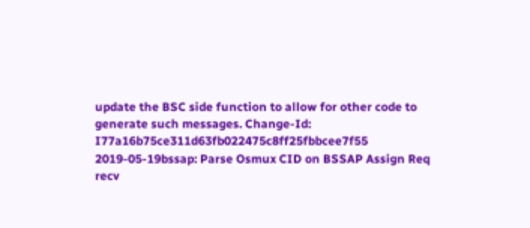update the BSC side function to allow for other code to generate such messages. Change-Id: I77a16b75ce311d63fb022475c8ff25fbbcee7f55
2019-05-19bssap: Parse Osmux CID on BSSAP Assign Req recv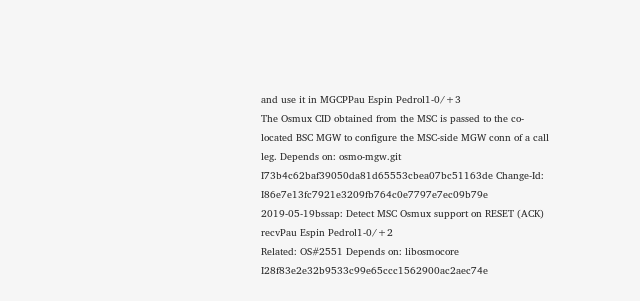and use it in MGCPPau Espin Pedrol1-0/+3
The Osmux CID obtained from the MSC is passed to the co-located BSC MGW to configure the MSC-side MGW conn of a call leg. Depends on: osmo-mgw.git I73b4c62baf39050da81d65553cbea07bc51163de Change-Id: I86e7e13fc7921e3209fb764c0e7797e7ec09b79e
2019-05-19bssap: Detect MSC Osmux support on RESET (ACK) recvPau Espin Pedrol1-0/+2
Related: OS#2551 Depends on: libosmocore I28f83e2e32b9533c99e65ccc1562900ac2aec74e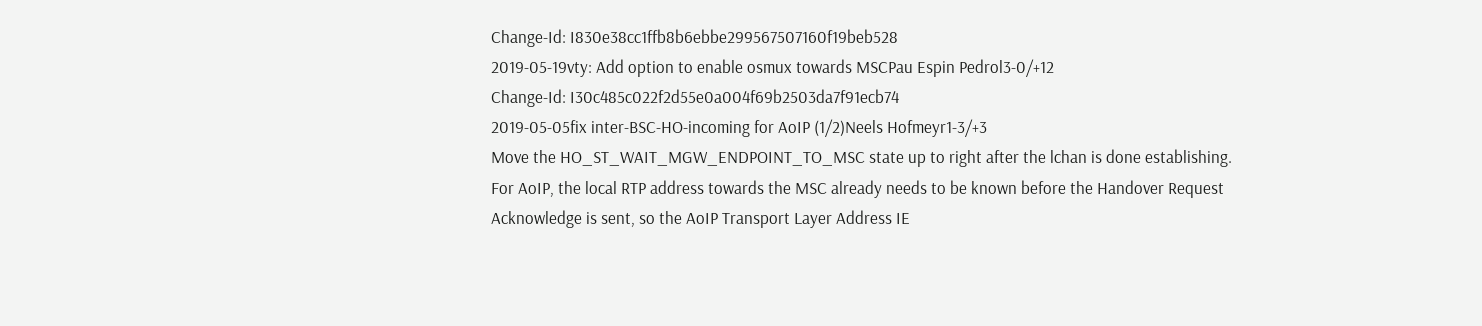Change-Id: I830e38cc1ffb8b6ebbe299567507160f19beb528
2019-05-19vty: Add option to enable osmux towards MSCPau Espin Pedrol3-0/+12
Change-Id: I30c485c022f2d55e0a004f69b2503da7f91ecb74
2019-05-05fix inter-BSC-HO-incoming for AoIP (1/2)Neels Hofmeyr1-3/+3
Move the HO_ST_WAIT_MGW_ENDPOINT_TO_MSC state up to right after the lchan is done establishing. For AoIP, the local RTP address towards the MSC already needs to be known before the Handover Request Acknowledge is sent, so the AoIP Transport Layer Address IE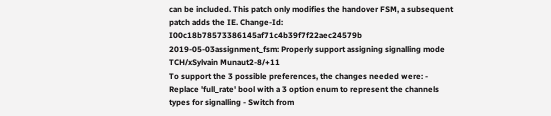can be included. This patch only modifies the handover FSM, a subsequent patch adds the IE. Change-Id: I00c18b78573386145af71c4b39f7f22aec24579b
2019-05-03assignment_fsm: Properly support assigning signalling mode TCH/xSylvain Munaut2-8/+11
To support the 3 possible preferences, the changes needed were: - Replace 'full_rate' bool with a 3 option enum to represent the channels types for signalling - Switch from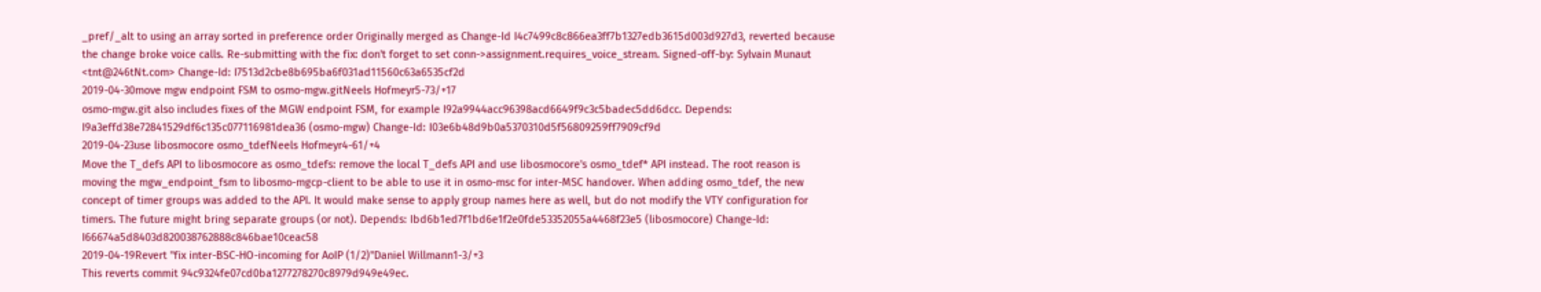_pref/_alt to using an array sorted in preference order Originally merged as Change-Id I4c7499c8c866ea3ff7b1327edb3615d003d927d3, reverted because the change broke voice calls. Re-submitting with the fix: don't forget to set conn->assignment.requires_voice_stream. Signed-off-by: Sylvain Munaut <tnt@246tNt.com> Change-Id: I7513d2cbe8b695ba6f031ad11560c63a6535cf2d
2019-04-30move mgw endpoint FSM to osmo-mgw.gitNeels Hofmeyr5-73/+17
osmo-mgw.git also includes fixes of the MGW endpoint FSM, for example I92a9944acc96398acd6649f9c3c5badec5dd6dcc. Depends: I9a3effd38e72841529df6c135c077116981dea36 (osmo-mgw) Change-Id: I03e6b48d9b0a5370310d5f56809259ff7909cf9d
2019-04-23use libosmocore osmo_tdefNeels Hofmeyr4-61/+4
Move the T_defs API to libosmocore as osmo_tdefs: remove the local T_defs API and use libosmocore's osmo_tdef* API instead. The root reason is moving the mgw_endpoint_fsm to libosmo-mgcp-client to be able to use it in osmo-msc for inter-MSC handover. When adding osmo_tdef, the new concept of timer groups was added to the API. It would make sense to apply group names here as well, but do not modify the VTY configuration for timers. The future might bring separate groups (or not). Depends: Ibd6b1ed7f1bd6e1f2e0fde53352055a4468f23e5 (libosmocore) Change-Id: I66674a5d8403d820038762888c846bae10ceac58
2019-04-19Revert "fix inter-BSC-HO-incoming for AoIP (1/2)"Daniel Willmann1-3/+3
This reverts commit 94c9324fe07cd0ba1277278270c8979d949e49ec.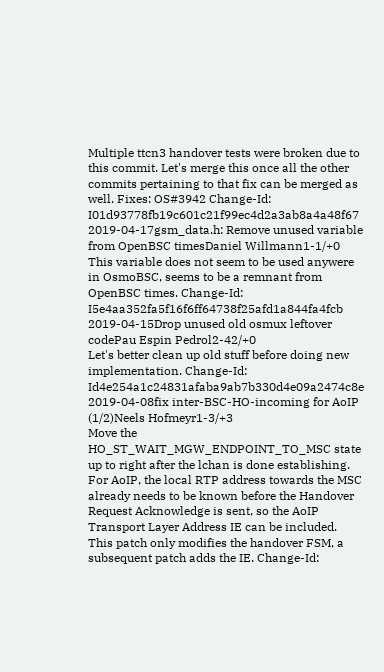Multiple ttcn3 handover tests were broken due to this commit. Let's merge this once all the other commits pertaining to that fix can be merged as well. Fixes: OS#3942 Change-Id: I01d93778fb19c601c21f99ec4d2a3ab8a4a48f67
2019-04-17gsm_data.h: Remove unused variable from OpenBSC timesDaniel Willmann1-1/+0
This variable does not seem to be used anywere in OsmoBSC, seems to be a remnant from OpenBSC times. Change-Id: I5e4aa352fa5f16f6ff64738f25afd1a844fa4fcb
2019-04-15Drop unused old osmux leftover codePau Espin Pedrol2-42/+0
Let's better clean up old stuff before doing new implementation. Change-Id: Id4e254a1c24831afaba9ab7b330d4e09a2474c8e
2019-04-08fix inter-BSC-HO-incoming for AoIP (1/2)Neels Hofmeyr1-3/+3
Move the HO_ST_WAIT_MGW_ENDPOINT_TO_MSC state up to right after the lchan is done establishing. For AoIP, the local RTP address towards the MSC already needs to be known before the Handover Request Acknowledge is sent, so the AoIP Transport Layer Address IE can be included. This patch only modifies the handover FSM, a subsequent patch adds the IE. Change-Id: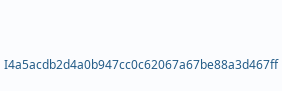I4a5acdb2d4a0b947cc0c62067a67be88a3d467ff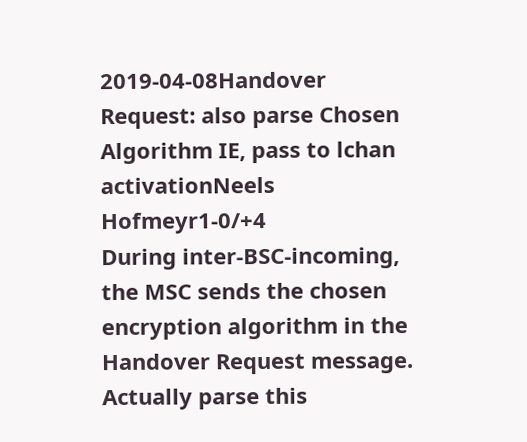2019-04-08Handover Request: also parse Chosen Algorithm IE, pass to lchan activationNeels Hofmeyr1-0/+4
During inter-BSC-incoming, the MSC sends the chosen encryption algorithm in the Handover Request message. Actually parse this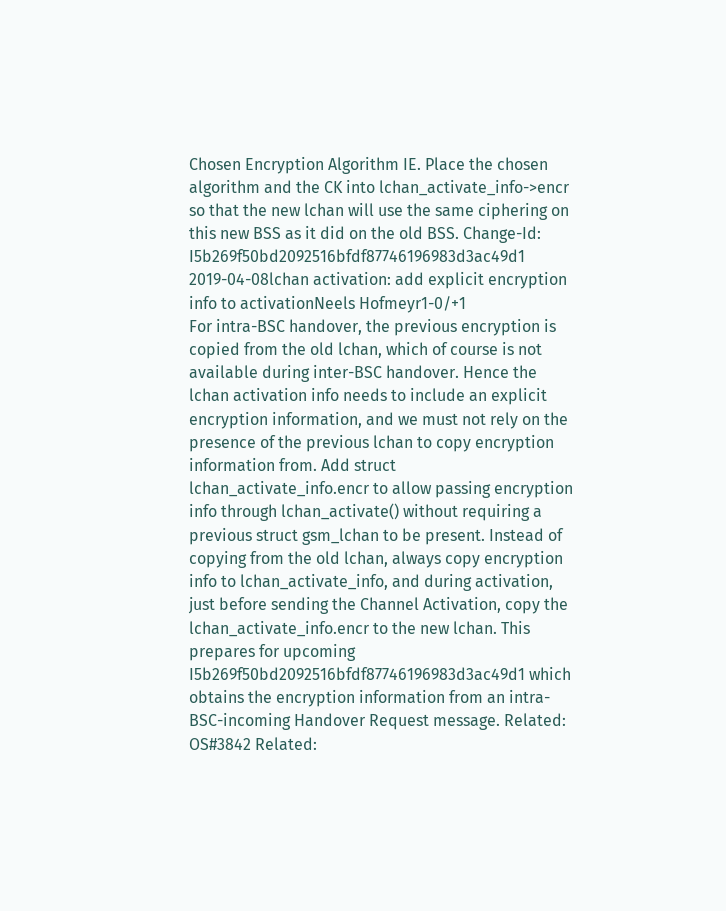Chosen Encryption Algorithm IE. Place the chosen algorithm and the CK into lchan_activate_info->encr so that the new lchan will use the same ciphering on this new BSS as it did on the old BSS. Change-Id: I5b269f50bd2092516bfdf87746196983d3ac49d1
2019-04-08lchan activation: add explicit encryption info to activationNeels Hofmeyr1-0/+1
For intra-BSC handover, the previous encryption is copied from the old lchan, which of course is not available during inter-BSC handover. Hence the lchan activation info needs to include an explicit encryption information, and we must not rely on the presence of the previous lchan to copy encryption information from. Add struct lchan_activate_info.encr to allow passing encryption info through lchan_activate() without requiring a previous struct gsm_lchan to be present. Instead of copying from the old lchan, always copy encryption info to lchan_activate_info, and during activation, just before sending the Channel Activation, copy the lchan_activate_info.encr to the new lchan. This prepares for upcoming I5b269f50bd2092516bfdf87746196983d3ac49d1 which obtains the encryption information from an intra-BSC-incoming Handover Request message. Related: OS#3842 Related: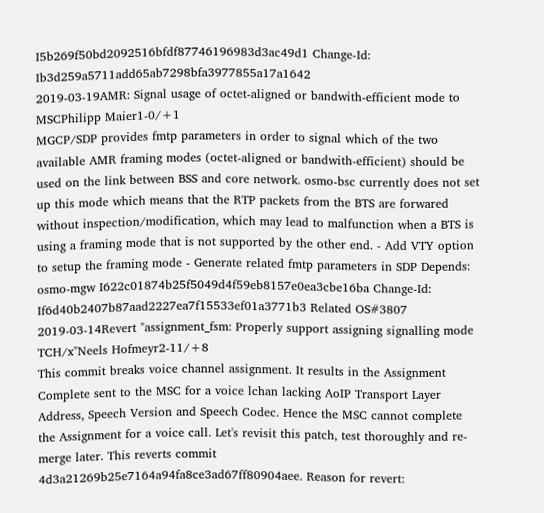I5b269f50bd2092516bfdf87746196983d3ac49d1 Change-Id: Ib3d259a5711add65ab7298bfa3977855a17a1642
2019-03-19AMR: Signal usage of octet-aligned or bandwith-efficient mode to MSCPhilipp Maier1-0/+1
MGCP/SDP provides fmtp parameters in order to signal which of the two available AMR framing modes (octet-aligned or bandwith-efficient) should be used on the link between BSS and core network. osmo-bsc currently does not set up this mode which means that the RTP packets from the BTS are forwared without inspection/modification, which may lead to malfunction when a BTS is using a framing mode that is not supported by the other end. - Add VTY option to setup the framing mode - Generate related fmtp parameters in SDP Depends: osmo-mgw I622c01874b25f5049d4f59eb8157e0ea3cbe16ba Change-Id: If6d40b2407b87aad2227ea7f15533ef01a3771b3 Related OS#3807
2019-03-14Revert "assignment_fsm: Properly support assigning signalling mode TCH/x"Neels Hofmeyr2-11/+8
This commit breaks voice channel assignment. It results in the Assignment Complete sent to the MSC for a voice lchan lacking AoIP Transport Layer Address, Speech Version and Speech Codec. Hence the MSC cannot complete the Assignment for a voice call. Let's revisit this patch, test thoroughly and re-merge later. This reverts commit 4d3a21269b25e7164a94fa8ce3ad67ff80904aee. Reason for revert: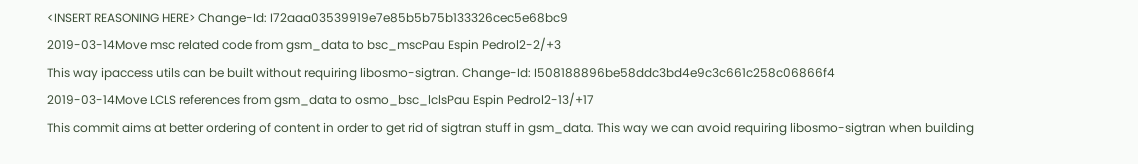<INSERT REASONING HERE> Change-Id: I72aaa03539919e7e85b5b75b133326cec5e68bc9
2019-03-14Move msc related code from gsm_data to bsc_mscPau Espin Pedrol2-2/+3
This way ipaccess utils can be built without requiring libosmo-sigtran. Change-Id: I508188896be58ddc3bd4e9c3c661c258c06866f4
2019-03-14Move LCLS references from gsm_data to osmo_bsc_lclsPau Espin Pedrol2-13/+17
This commit aims at better ordering of content in order to get rid of sigtran stuff in gsm_data. This way we can avoid requiring libosmo-sigtran when building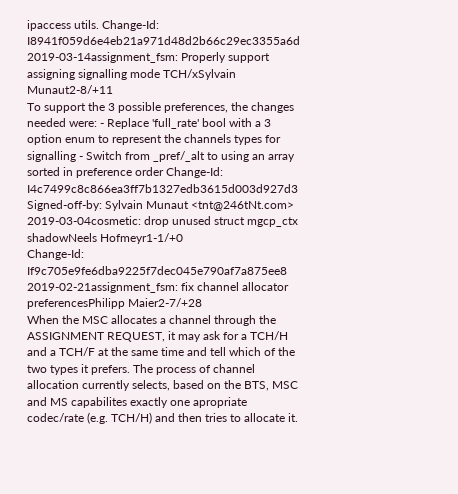ipaccess utils. Change-Id: I8941f059d6e4eb21a971d48d2b66c29ec3355a6d
2019-03-14assignment_fsm: Properly support assigning signalling mode TCH/xSylvain Munaut2-8/+11
To support the 3 possible preferences, the changes needed were: - Replace 'full_rate' bool with a 3 option enum to represent the channels types for signalling - Switch from _pref/_alt to using an array sorted in preference order Change-Id: I4c7499c8c866ea3ff7b1327edb3615d003d927d3 Signed-off-by: Sylvain Munaut <tnt@246tNt.com>
2019-03-04cosmetic: drop unused struct mgcp_ctx shadowNeels Hofmeyr1-1/+0
Change-Id: If9c705e9fe6dba9225f7dec045e790af7a875ee8
2019-02-21assignment_fsm: fix channel allocator preferencesPhilipp Maier2-7/+28
When the MSC allocates a channel through the ASSIGNMENT REQUEST, it may ask for a TCH/H and a TCH/F at the same time and tell which of the two types it prefers. The process of channel allocation currently selects, based on the BTS, MSC and MS capabilites exactly one apropriate codec/rate (e.g. TCH/H) and then tries to allocate it.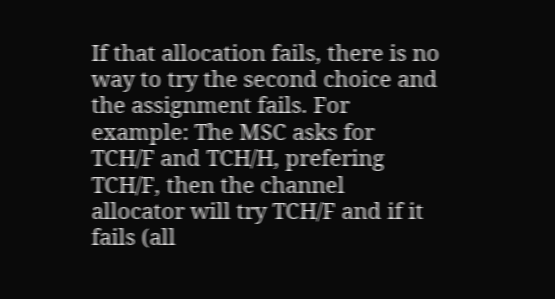If that allocation fails, there is no way to try the second choice and the assignment fails. For example: The MSC asks for TCH/F and TCH/H, prefering TCH/F, then the channel allocator will try TCH/F and if it fails (all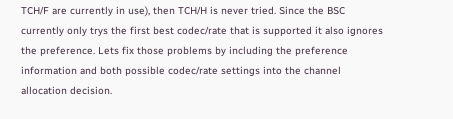TCH/F are currently in use), then TCH/H is never tried. Since the BSC currently only trys the first best codec/rate that is supported it also ignores the preference. Lets fix those problems by including the preference information and both possible codec/rate settings into the channel allocation decision.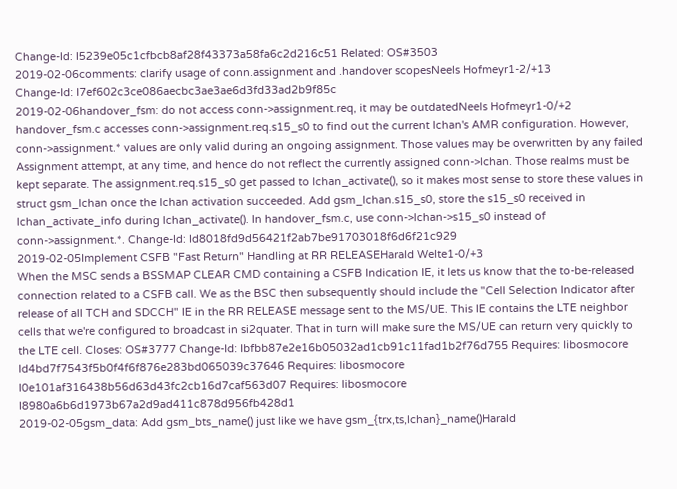Change-Id: I5239e05c1cfbcb8af28f43373a58fa6c2d216c51 Related: OS#3503
2019-02-06comments: clarify usage of conn.assignment and .handover scopesNeels Hofmeyr1-2/+13
Change-Id: I7ef602c3ce086aecbc3ae3ae6d3fd33ad2b9f85c
2019-02-06handover_fsm: do not access conn->assignment.req, it may be outdatedNeels Hofmeyr1-0/+2
handover_fsm.c accesses conn->assignment.req.s15_s0 to find out the current lchan's AMR configuration. However, conn->assignment.* values are only valid during an ongoing assignment. Those values may be overwritten by any failed Assignment attempt, at any time, and hence do not reflect the currently assigned conn->lchan. Those realms must be kept separate. The assignment.req.s15_s0 get passed to lchan_activate(), so it makes most sense to store these values in struct gsm_lchan once the lchan activation succeeded. Add gsm_lchan.s15_s0, store the s15_s0 received in lchan_activate_info during lchan_activate(). In handover_fsm.c, use conn->lchan->s15_s0 instead of conn->assignment.*. Change-Id: Id8018fd9d56421f2ab7be91703018f6d6f21c929
2019-02-05Implement CSFB "Fast Return" Handling at RR RELEASEHarald Welte1-0/+3
When the MSC sends a BSSMAP CLEAR CMD containing a CSFB Indication IE, it lets us know that the to-be-released connection related to a CSFB call. We as the BSC then subsequently should include the "Cell Selection Indicator after release of all TCH and SDCCH" IE in the RR RELEASE message sent to the MS/UE. This IE contains the LTE neighbor cells that we're configured to broadcast in si2quater. That in turn will make sure the MS/UE can return very quickly to the LTE cell. Closes: OS#3777 Change-Id: Ibfbb87e2e16b05032ad1cb91c11fad1b2f76d755 Requires: libosmocore Id4bd7f7543f5b0f4f6f876e283bd065039c37646 Requires: libosmocore I0e101af316438b56d63d43fc2cb16d7caf563d07 Requires: libosmocore I8980a6b6d1973b67a2d9ad411c878d956fb428d1
2019-02-05gsm_data: Add gsm_bts_name() just like we have gsm_{trx,ts,lchan}_name()Harald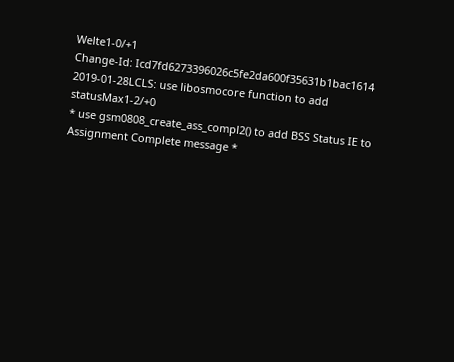Welte1-0/+1
Change-Id: Icd7fd6273396026c5fe2da600f35631b1bac1614
2019-01-28LCLS: use libosmocore function to add statusMax1-2/+0
* use gsm0808_create_ass_compl2() to add BSS Status IE to Assignment Complete message *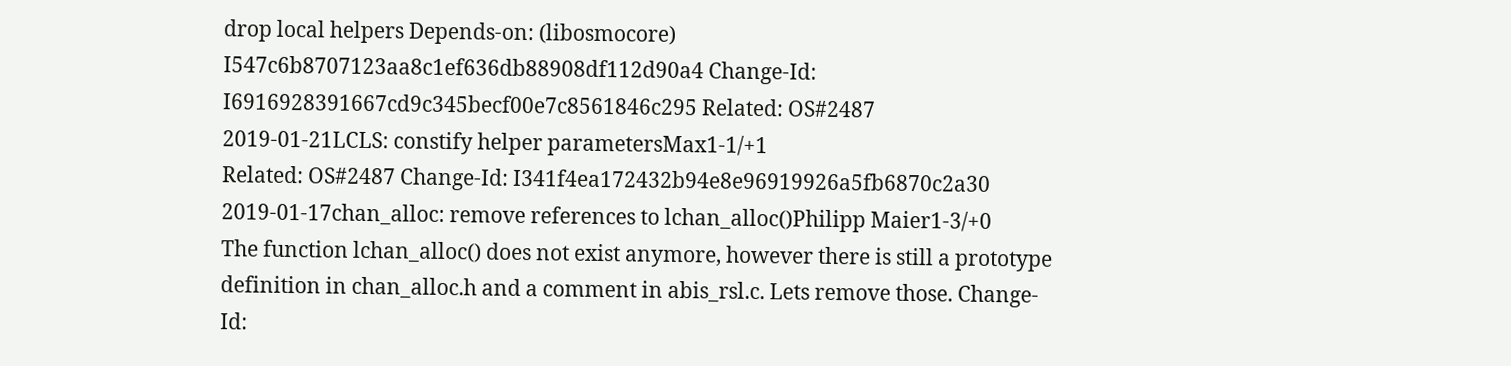drop local helpers Depends-on: (libosmocore) I547c6b8707123aa8c1ef636db88908df112d90a4 Change-Id: I6916928391667cd9c345becf00e7c8561846c295 Related: OS#2487
2019-01-21LCLS: constify helper parametersMax1-1/+1
Related: OS#2487 Change-Id: I341f4ea172432b94e8e96919926a5fb6870c2a30
2019-01-17chan_alloc: remove references to lchan_alloc()Philipp Maier1-3/+0
The function lchan_alloc() does not exist anymore, however there is still a prototype definition in chan_alloc.h and a comment in abis_rsl.c. Lets remove those. Change-Id: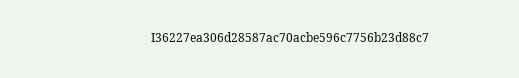I36227ea306d28587ac70acbe596c7756b23d88c7